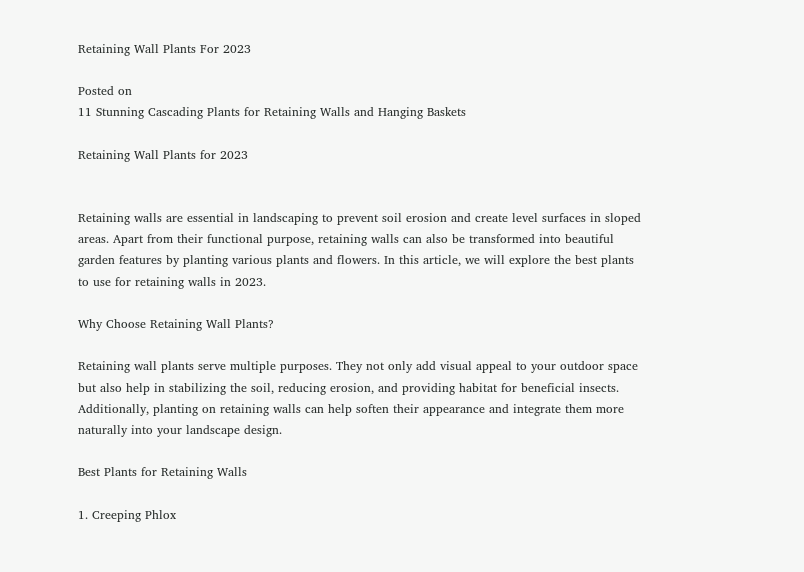Retaining Wall Plants For 2023

Posted on
11 Stunning Cascading Plants for Retaining Walls and Hanging Baskets

Retaining Wall Plants for 2023


Retaining walls are essential in landscaping to prevent soil erosion and create level surfaces in sloped areas. Apart from their functional purpose, retaining walls can also be transformed into beautiful garden features by planting various plants and flowers. In this article, we will explore the best plants to use for retaining walls in 2023.

Why Choose Retaining Wall Plants?

Retaining wall plants serve multiple purposes. They not only add visual appeal to your outdoor space but also help in stabilizing the soil, reducing erosion, and providing habitat for beneficial insects. Additionally, planting on retaining walls can help soften their appearance and integrate them more naturally into your landscape design.

Best Plants for Retaining Walls

1. Creeping Phlox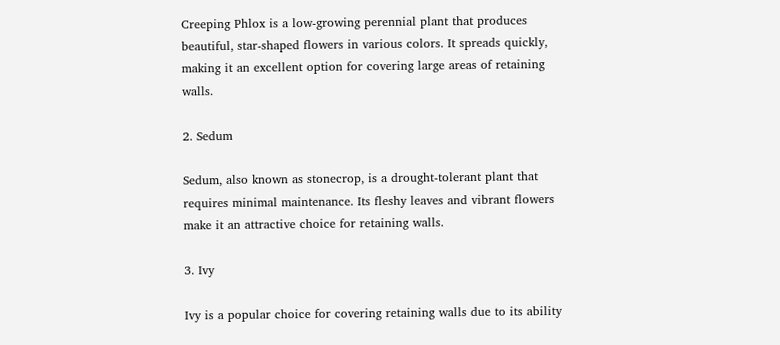Creeping Phlox is a low-growing perennial plant that produces beautiful, star-shaped flowers in various colors. It spreads quickly, making it an excellent option for covering large areas of retaining walls.

2. Sedum

Sedum, also known as stonecrop, is a drought-tolerant plant that requires minimal maintenance. Its fleshy leaves and vibrant flowers make it an attractive choice for retaining walls.

3. Ivy

Ivy is a popular choice for covering retaining walls due to its ability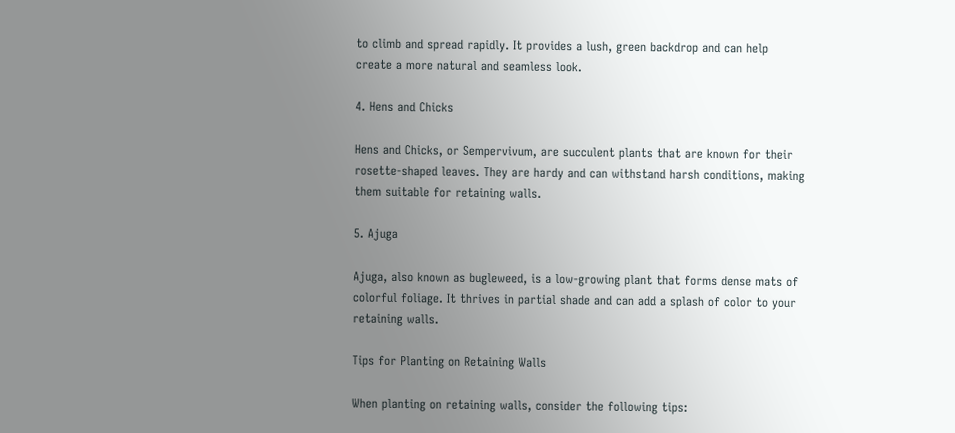to climb and spread rapidly. It provides a lush, green backdrop and can help create a more natural and seamless look.

4. Hens and Chicks

Hens and Chicks, or Sempervivum, are succulent plants that are known for their rosette-shaped leaves. They are hardy and can withstand harsh conditions, making them suitable for retaining walls.

5. Ajuga

Ajuga, also known as bugleweed, is a low-growing plant that forms dense mats of colorful foliage. It thrives in partial shade and can add a splash of color to your retaining walls.

Tips for Planting on Retaining Walls

When planting on retaining walls, consider the following tips: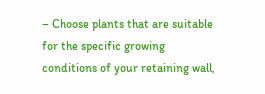– Choose plants that are suitable for the specific growing conditions of your retaining wall,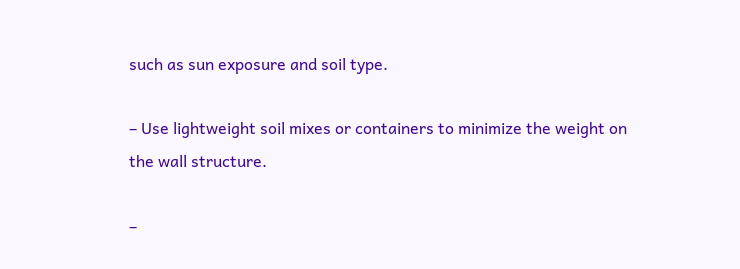such as sun exposure and soil type.

– Use lightweight soil mixes or containers to minimize the weight on the wall structure.

–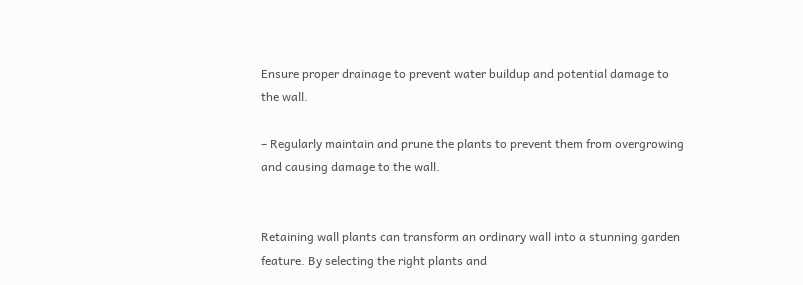Ensure proper drainage to prevent water buildup and potential damage to the wall.

– Regularly maintain and prune the plants to prevent them from overgrowing and causing damage to the wall.


Retaining wall plants can transform an ordinary wall into a stunning garden feature. By selecting the right plants and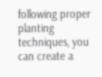following proper planting techniques, you can create a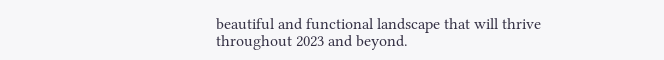beautiful and functional landscape that will thrive throughout 2023 and beyond.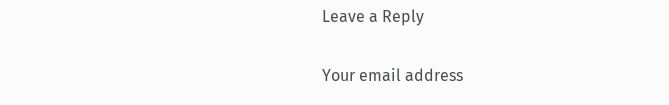Leave a Reply

Your email address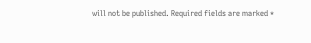will not be published. Required fields are marked *